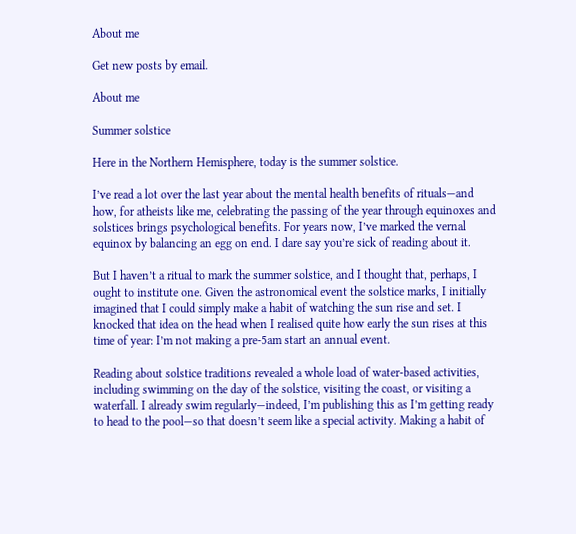About me

Get new posts by email.

About me

Summer solstice

Here in the Northern Hemisphere, today is the summer solstice.

I’ve read a lot over the last year about the mental health benefits of rituals—and how, for atheists like me, celebrating the passing of the year through equinoxes and solstices brings psychological benefits. For years now, I’ve marked the vernal equinox by balancing an egg on end. I dare say you’re sick of reading about it.

But I haven’t a ritual to mark the summer solstice, and I thought that, perhaps, I ought to institute one. Given the astronomical event the solstice marks, I initially imagined that I could simply make a habit of watching the sun rise and set. I knocked that idea on the head when I realised quite how early the sun rises at this time of year: I’m not making a pre-5am start an annual event.

Reading about solstice traditions revealed a whole load of water-based activities, including swimming on the day of the solstice, visiting the coast, or visiting a waterfall. I already swim regularly—indeed, I’m publishing this as I’m getting ready to head to the pool—so that doesn’t seem like a special activity. Making a habit of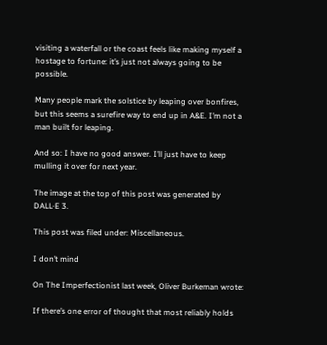visiting a waterfall or the coast feels like making myself a hostage to fortune: it’s just not always going to be possible.

Many people mark the solstice by leaping over bonfires, but this seems a surefire way to end up in A&E. I’m not a man built for leaping.

And so: I have no good answer. I’ll just have to keep mulling it over for next year.

The image at the top of this post was generated by DALL·E 3.

This post was filed under: Miscellaneous.

I don’t mind

On The Imperfectionist last week, Oliver Burkeman wrote:

If there’s one error of thought that most reliably holds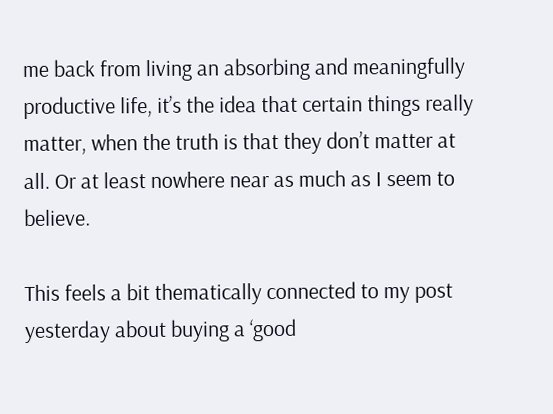me back from living an absorbing and meaningfully productive life, it’s the idea that certain things really matter, when the truth is that they don’t matter at all. Or at least nowhere near as much as I seem to believe.

This feels a bit thematically connected to my post yesterday about buying a ‘good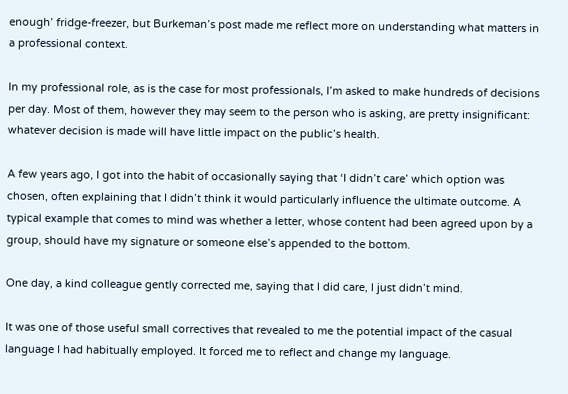enough’ fridge-freezer, but Burkeman’s post made me reflect more on understanding what matters in a professional context.

In my professional role, as is the case for most professionals, I’m asked to make hundreds of decisions per day. Most of them, however they may seem to the person who is asking, are pretty insignificant: whatever decision is made will have little impact on the public’s health.

A few years ago, I got into the habit of occasionally saying that ‘I didn’t care’ which option was chosen, often explaining that I didn’t think it would particularly influence the ultimate outcome. A typical example that comes to mind was whether a letter, whose content had been agreed upon by a group, should have my signature or someone else’s appended to the bottom.

One day, a kind colleague gently corrected me, saying that I did care, I just didn’t mind.

It was one of those useful small correctives that revealed to me the potential impact of the casual language I had habitually employed. It forced me to reflect and change my language.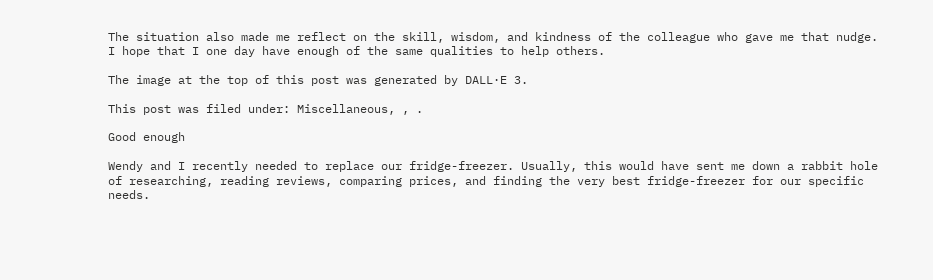The situation also made me reflect on the skill, wisdom, and kindness of the colleague who gave me that nudge. I hope that I one day have enough of the same qualities to help others.

The image at the top of this post was generated by DALL·E 3.

This post was filed under: Miscellaneous, , .

Good enough

Wendy and I recently needed to replace our fridge-freezer. Usually, this would have sent me down a rabbit hole of researching, reading reviews, comparing prices, and finding the very best fridge-freezer for our specific needs.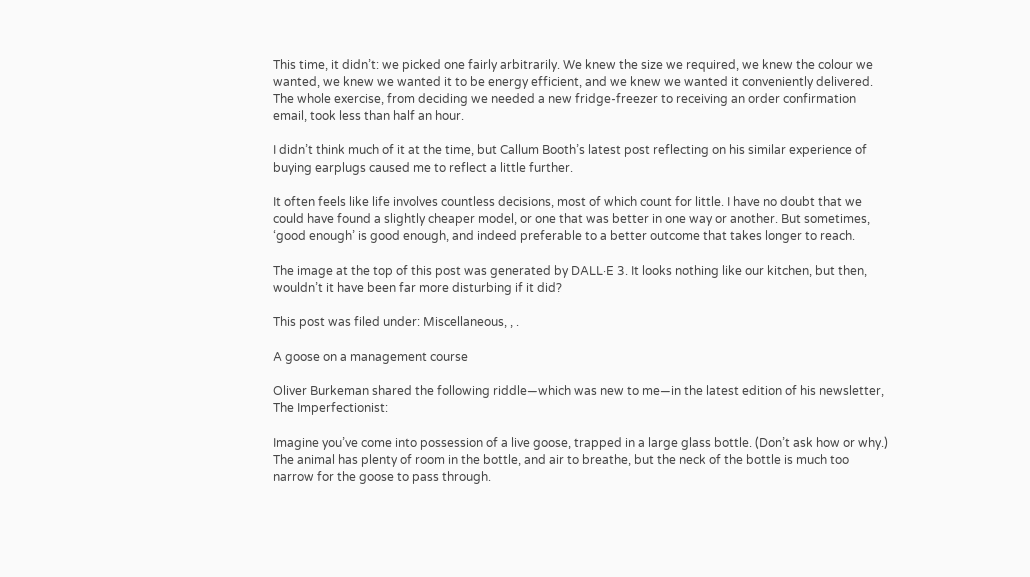This time, it didn’t: we picked one fairly arbitrarily. We knew the size we required, we knew the colour we wanted, we knew we wanted it to be energy efficient, and we knew we wanted it conveniently delivered. The whole exercise, from deciding we needed a new fridge-freezer to receiving an order confirmation email, took less than half an hour.

I didn’t think much of it at the time, but Callum Booth’s latest post reflecting on his similar experience of buying earplugs caused me to reflect a little further.

It often feels like life involves countless decisions, most of which count for little. I have no doubt that we could have found a slightly cheaper model, or one that was better in one way or another. But sometimes, ‘good enough’ is good enough, and indeed preferable to a better outcome that takes longer to reach.

The image at the top of this post was generated by DALL·E 3. It looks nothing like our kitchen, but then, wouldn’t it have been far more disturbing if it did?

This post was filed under: Miscellaneous, , .

A goose on a management course

Oliver Burkeman shared the following riddle—which was new to me—in the latest edition of his newsletter, The Imperfectionist:

Imagine you’ve come into possession of a live goose, trapped in a large glass bottle. (Don’t ask how or why.) The animal has plenty of room in the bottle, and air to breathe, but the neck of the bottle is much too narrow for the goose to pass through.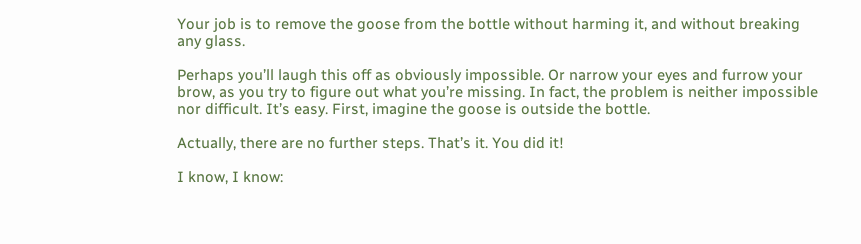Your job is to remove the goose from the bottle without harming it, and without breaking any glass.

Perhaps you’ll laugh this off as obviously impossible. Or narrow your eyes and furrow your brow, as you try to figure out what you’re missing. In fact, the problem is neither impossible nor difficult. It’s easy. First, imagine the goose is outside the bottle.

Actually, there are no further steps. That’s it. You did it!

I know, I know: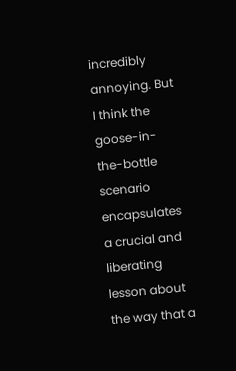incredibly annoying. But I think the goose-in-the-bottle scenario encapsulates a crucial and liberating lesson about the way that a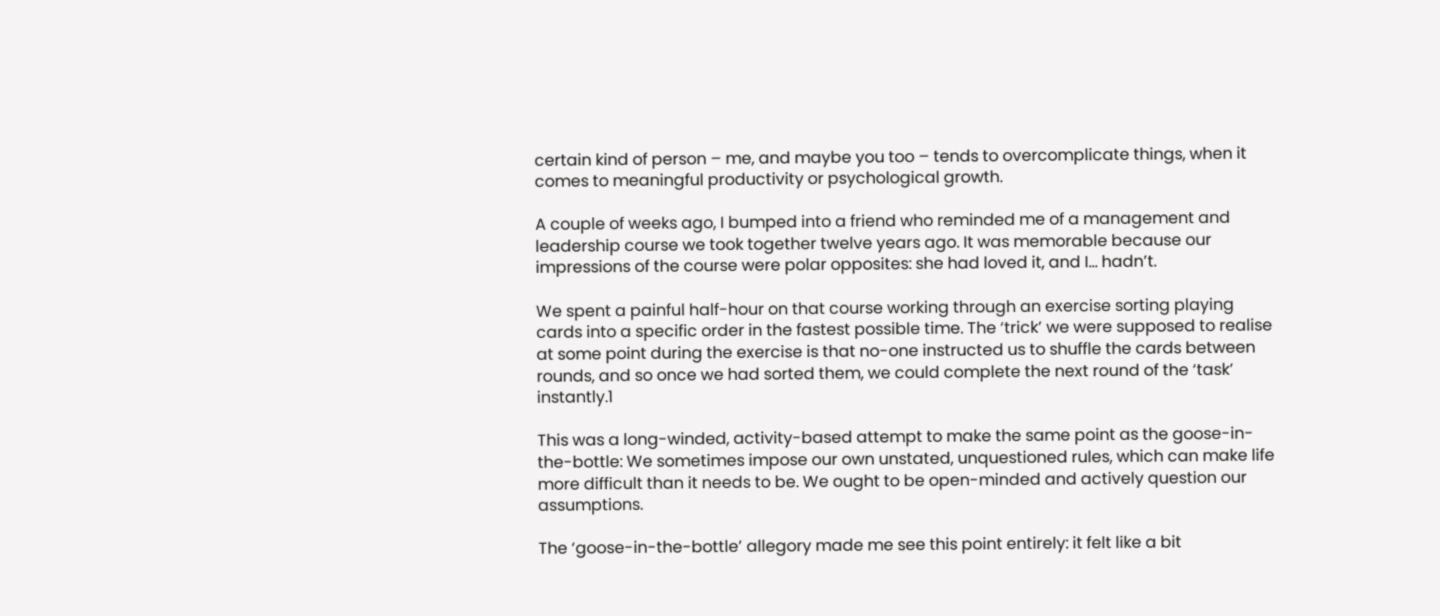certain kind of person – me, and maybe you too – tends to overcomplicate things, when it comes to meaningful productivity or psychological growth.

A couple of weeks ago, I bumped into a friend who reminded me of a management and leadership course we took together twelve years ago. It was memorable because our impressions of the course were polar opposites: she had loved it, and I… hadn’t.

We spent a painful half-hour on that course working through an exercise sorting playing cards into a specific order in the fastest possible time. The ‘trick’ we were supposed to realise at some point during the exercise is that no-one instructed us to shuffle the cards between rounds, and so once we had sorted them, we could complete the next round of the ‘task’ instantly.1

This was a long-winded, activity-based attempt to make the same point as the goose-in-the-bottle: We sometimes impose our own unstated, unquestioned rules, which can make life more difficult than it needs to be. We ought to be open-minded and actively question our assumptions.

The ‘goose-in-the-bottle’ allegory made me see this point entirely: it felt like a bit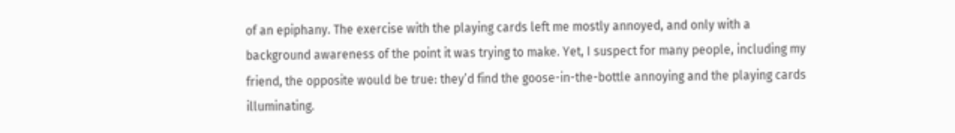of an epiphany. The exercise with the playing cards left me mostly annoyed, and only with a background awareness of the point it was trying to make. Yet, I suspect for many people, including my friend, the opposite would be true: they’d find the goose-in-the-bottle annoying and the playing cards illuminating.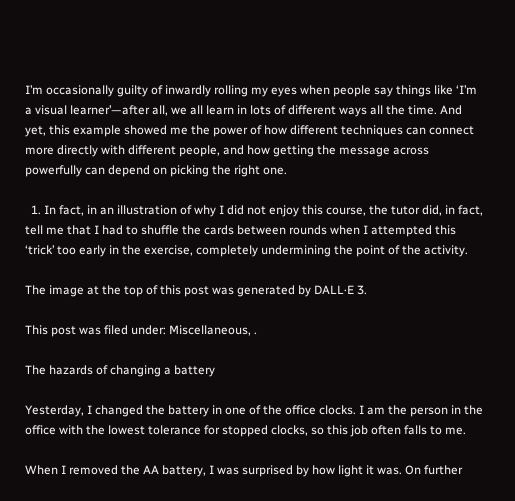I’m occasionally guilty of inwardly rolling my eyes when people say things like ‘I’m a visual learner’—after all, we all learn in lots of different ways all the time. And yet, this example showed me the power of how different techniques can connect more directly with different people, and how getting the message across powerfully can depend on picking the right one.

  1. In fact, in an illustration of why I did not enjoy this course, the tutor did, in fact, tell me that I had to shuffle the cards between rounds when I attempted this ‘trick’ too early in the exercise, completely undermining the point of the activity.

The image at the top of this post was generated by DALL·E 3.

This post was filed under: Miscellaneous, .

The hazards of changing a battery

Yesterday, I changed the battery in one of the office clocks. I am the person in the office with the lowest tolerance for stopped clocks, so this job often falls to me.

When I removed the AA battery, I was surprised by how light it was. On further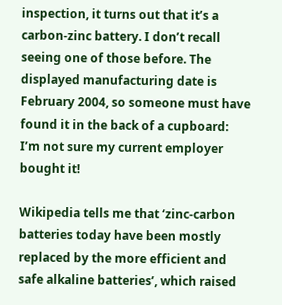inspection, it turns out that it’s a carbon-zinc battery. I don’t recall seeing one of those before. The displayed manufacturing date is February 2004, so someone must have found it in the back of a cupboard: I’m not sure my current employer bought it!

Wikipedia tells me that ‘zinc-carbon batteries today have been mostly replaced by the more efficient and safe alkaline batteries’, which raised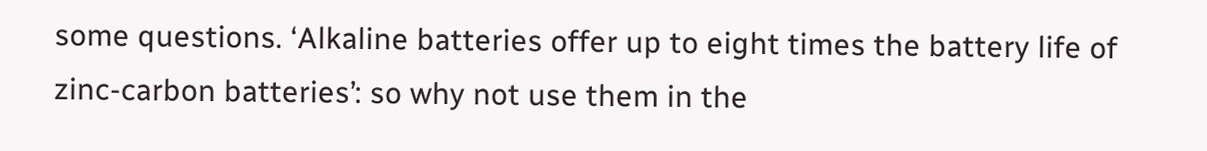some questions. ‘Alkaline batteries offer up to eight times the battery life of zinc-carbon batteries’: so why not use them in the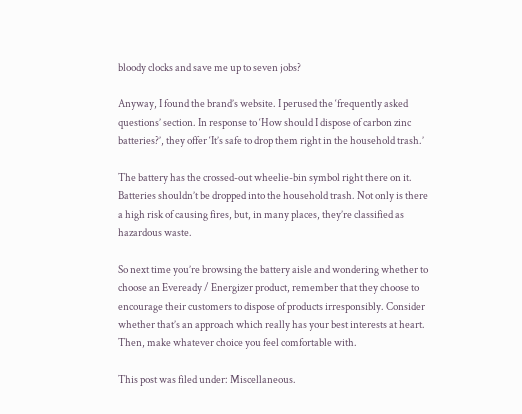bloody clocks and save me up to seven jobs?

Anyway, I found the brand’s website. I perused the ‘frequently asked questions’ section. In response to ‘How should I dispose of carbon zinc batteries?’, they offer ‘It’s safe to drop them right in the household trash.’

The battery has the crossed-out wheelie-bin symbol right there on it. Batteries shouldn’t be dropped into the household trash. Not only is there a high risk of causing fires, but, in many places, they’re classified as hazardous waste.

So next time you’re browsing the battery aisle and wondering whether to choose an Eveready / Energizer product, remember that they choose to encourage their customers to dispose of products irresponsibly. Consider whether that’s an approach which really has your best interests at heart. Then, make whatever choice you feel comfortable with.

This post was filed under: Miscellaneous.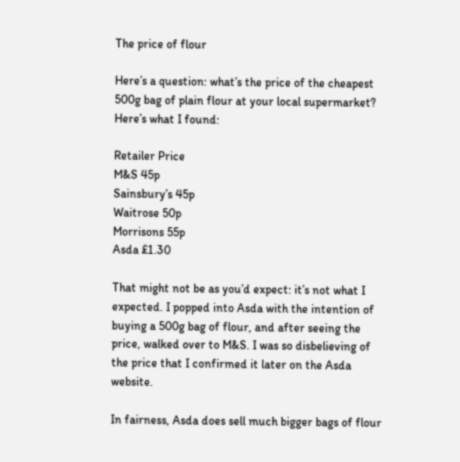The price of flour

Here’s a question: what’s the price of the cheapest 500g bag of plain flour at your local supermarket? Here’s what I found:

Retailer Price
M&S 45p
Sainsbury’s 45p
Waitrose 50p
Morrisons 55p
Asda £1.30

That might not be as you’d expect: it’s not what I expected. I popped into Asda with the intention of buying a 500g bag of flour, and after seeing the price, walked over to M&S. I was so disbelieving of the price that I confirmed it later on the Asda website.

In fairness, Asda does sell much bigger bags of flour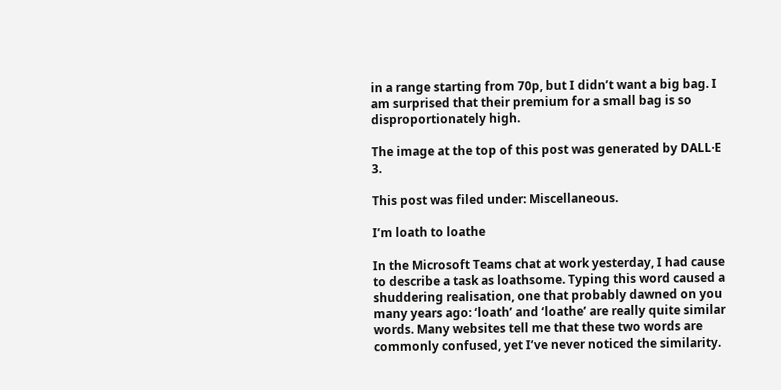in a range starting from 70p, but I didn’t want a big bag. I am surprised that their premium for a small bag is so disproportionately high.

The image at the top of this post was generated by DALL·E 3.

This post was filed under: Miscellaneous.

I’m loath to loathe

In the Microsoft Teams chat at work yesterday, I had cause to describe a task as loathsome. Typing this word caused a shuddering realisation, one that probably dawned on you many years ago: ‘loath’ and ‘loathe’ are really quite similar words. Many websites tell me that these two words are commonly confused, yet I’ve never noticed the similarity.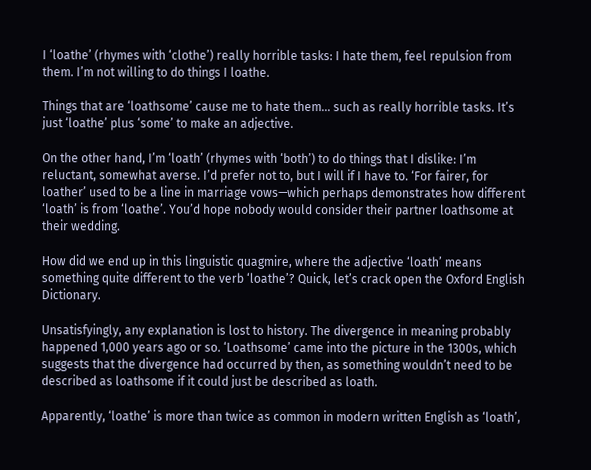I ‘loathe’ (rhymes with ‘clothe’) really horrible tasks: I hate them, feel repulsion from them. I’m not willing to do things I loathe.

Things that are ‘loathsome’ cause me to hate them… such as really horrible tasks. It’s just ‘loathe’ plus ‘some’ to make an adjective.

On the other hand, I’m ‘loath’ (rhymes with ‘both’) to do things that I dislike: I’m reluctant, somewhat averse. I’d prefer not to, but I will if I have to. ‘For fairer, for loather’ used to be a line in marriage vows—which perhaps demonstrates how different ‘loath’ is from ‘loathe’. You’d hope nobody would consider their partner loathsome at their wedding.

How did we end up in this linguistic quagmire, where the adjective ‘loath’ means something quite different to the verb ‘loathe’? Quick, let’s crack open the Oxford English Dictionary.

Unsatisfyingly, any explanation is lost to history. The divergence in meaning probably happened 1,000 years ago or so. ‘Loathsome’ came into the picture in the 1300s, which suggests that the divergence had occurred by then, as something wouldn’t need to be described as loathsome if it could just be described as loath.

Apparently, ‘loathe’ is more than twice as common in modern written English as ‘loath’,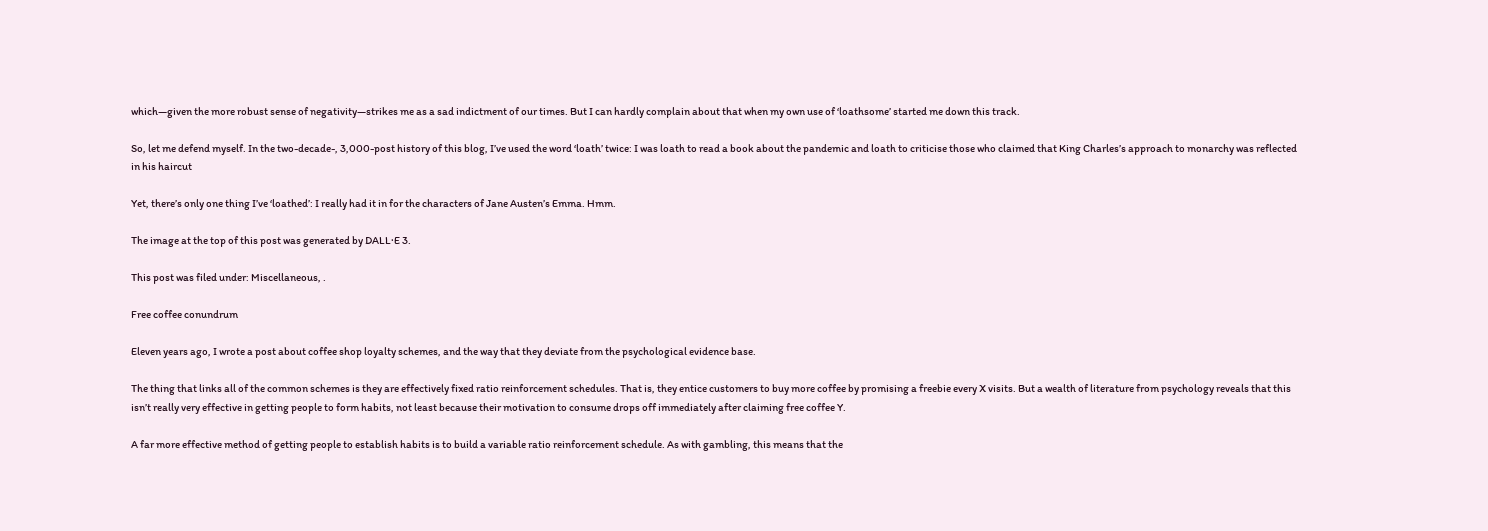which—given the more robust sense of negativity—strikes me as a sad indictment of our times. But I can hardly complain about that when my own use of ‘loathsome’ started me down this track.

So, let me defend myself. In the two-decade-, 3,000-post history of this blog, I’ve used the word ‘loath’ twice: I was loath to read a book about the pandemic and loath to criticise those who claimed that King Charles’s approach to monarchy was reflected in his haircut

Yet, there’s only one thing I’ve ‘loathed’: I really had it in for the characters of Jane Austen’s Emma. Hmm.

The image at the top of this post was generated by DALL·E 3.

This post was filed under: Miscellaneous, .

Free coffee conundrum

Eleven years ago, I wrote a post about coffee shop loyalty schemes, and the way that they deviate from the psychological evidence base.

The thing that links all of the common schemes is they are effectively fixed ratio reinforcement schedules. That is, they entice customers to buy more coffee by promising a freebie every X visits. But a wealth of literature from psychology reveals that this isn’t really very effective in getting people to form habits, not least because their motivation to consume drops off immediately after claiming free coffee Y.

A far more effective method of getting people to establish habits is to build a variable ratio reinforcement schedule. As with gambling, this means that the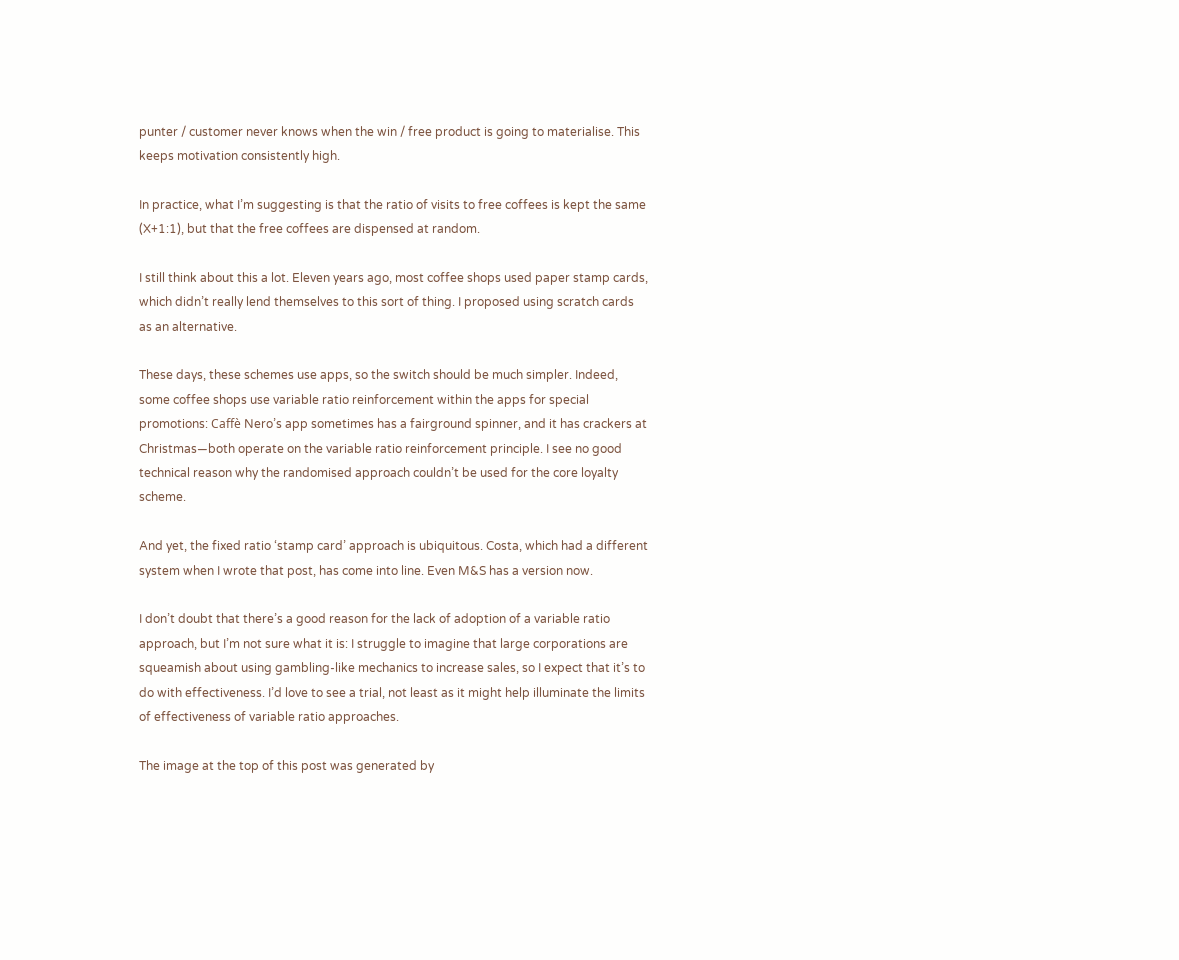punter / customer never knows when the win / free product is going to materialise. This keeps motivation consistently high.

In practice, what I’m suggesting is that the ratio of visits to free coffees is kept the same (X+1:1), but that the free coffees are dispensed at random.

I still think about this a lot. Eleven years ago, most coffee shops used paper stamp cards, which didn’t really lend themselves to this sort of thing. I proposed using scratch cards as an alternative.

These days, these schemes use apps, so the switch should be much simpler. Indeed, some coffee shops use variable ratio reinforcement within the apps for special promotions: Caffè Nero’s app sometimes has a fairground spinner, and it has crackers at Christmas—both operate on the variable ratio reinforcement principle. I see no good technical reason why the randomised approach couldn’t be used for the core loyalty scheme.

And yet, the fixed ratio ‘stamp card’ approach is ubiquitous. Costa, which had a different system when I wrote that post, has come into line. Even M&S has a version now.

I don’t doubt that there’s a good reason for the lack of adoption of a variable ratio approach, but I’m not sure what it is: I struggle to imagine that large corporations are squeamish about using gambling-like mechanics to increase sales, so I expect that it’s to do with effectiveness. I’d love to see a trial, not least as it might help illuminate the limits of effectiveness of variable ratio approaches.

The image at the top of this post was generated by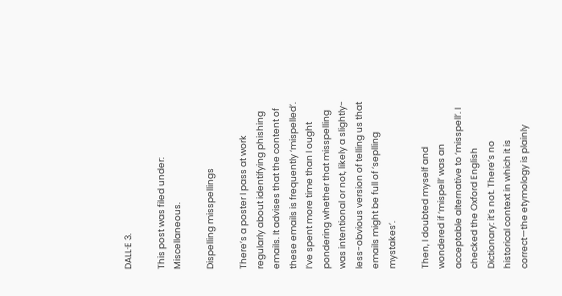DALL·E 3.

This post was filed under: Miscellaneous.

Dispelling misspellings

There’s a poster I pass at work regularly about identifying phishing emails. It advises that the content of these emails is frequently ‘mispelled’. I’ve spent more time than I ought pondering whether that misspelling was intentional or not, likely a slightly-less-obvious version of telling us that emails might be full of ‘seplling mystakes’.

Then, I doubted myself and wondered if ‘mispell’ was an acceptable alternative to ‘misspell’. I checked the Oxford English Dictionary: it’s not. There’s no historical context in which it is correct—the etymology is plainly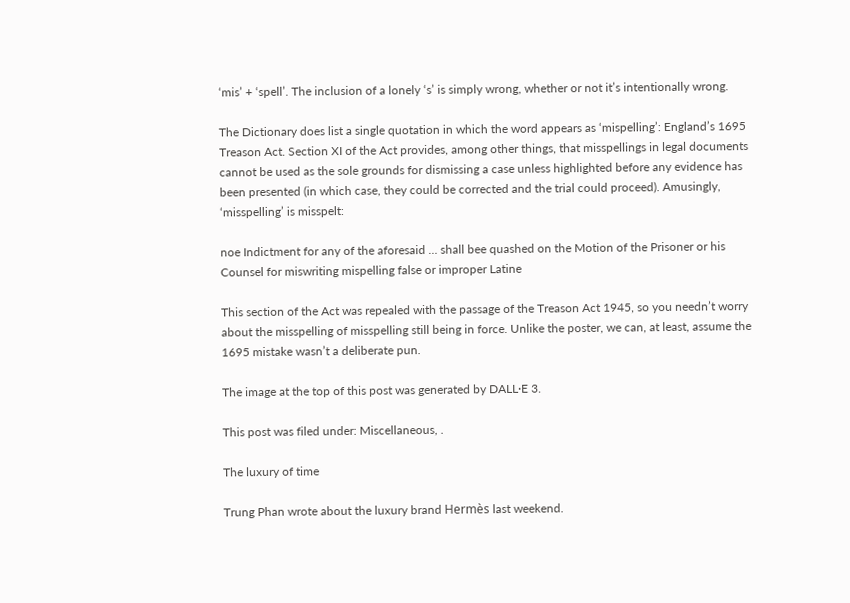‘mis’ + ‘spell’. The inclusion of a lonely ‘s’ is simply wrong, whether or not it’s intentionally wrong.

The Dictionary does list a single quotation in which the word appears as ‘mispelling’: England’s 1695 Treason Act. Section XI of the Act provides, among other things, that misspellings in legal documents cannot be used as the sole grounds for dismissing a case unless highlighted before any evidence has been presented (in which case, they could be corrected and the trial could proceed). Amusingly, ‘misspelling’ is misspelt:

noe Indictment for any of the aforesaid … shall bee quashed on the Motion of the Prisoner or his Counsel for miswriting mispelling false or improper Latine

This section of the Act was repealed with the passage of the Treason Act 1945, so you needn’t worry about the misspelling of misspelling still being in force. Unlike the poster, we can, at least, assume the 1695 mistake wasn’t a deliberate pun.

The image at the top of this post was generated by DALL·E 3.

This post was filed under: Miscellaneous, .

The luxury of time

Trung Phan wrote about the luxury brand Hermès last weekend.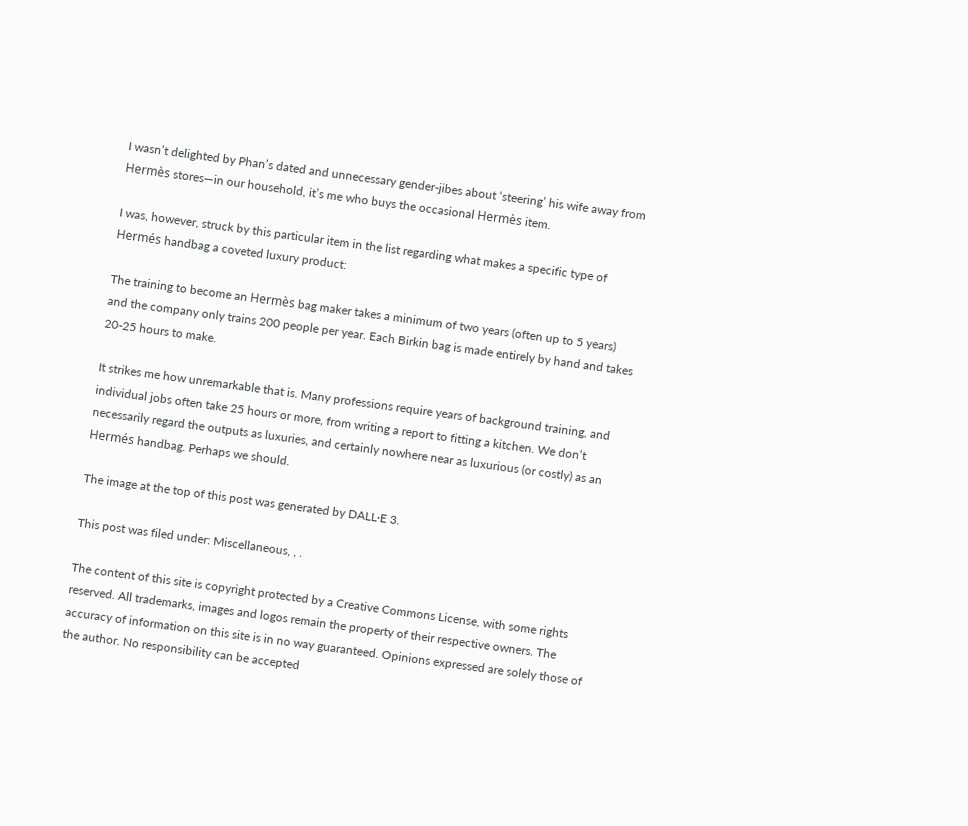I wasn’t delighted by Phan’s dated and unnecessary gender-jibes about ‘steering’ his wife away from Hermès stores—in our household, it’s me who buys the occasional Hermès item.

I was, however, struck by this particular item in the list regarding what makes a specific type of Hermés handbag a coveted luxury product:

The training to become an Hermès bag maker takes a minimum of two years (often up to 5 years) and the company only trains 200 people per year. Each Birkin bag is made entirely by hand and takes 20-25 hours to make.

It strikes me how unremarkable that is. Many professions require years of background training, and individual jobs often take 25 hours or more, from writing a report to fitting a kitchen. We don’t necessarily regard the outputs as luxuries, and certainly nowhere near as luxurious (or costly) as an Hermés handbag. Perhaps we should.

The image at the top of this post was generated by DALL·E 3.

This post was filed under: Miscellaneous, , .

The content of this site is copyright protected by a Creative Commons License, with some rights reserved. All trademarks, images and logos remain the property of their respective owners. The accuracy of information on this site is in no way guaranteed. Opinions expressed are solely those of the author. No responsibility can be accepted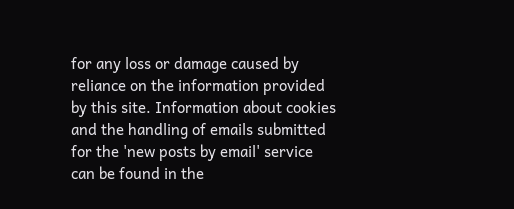for any loss or damage caused by reliance on the information provided by this site. Information about cookies and the handling of emails submitted for the 'new posts by email' service can be found in the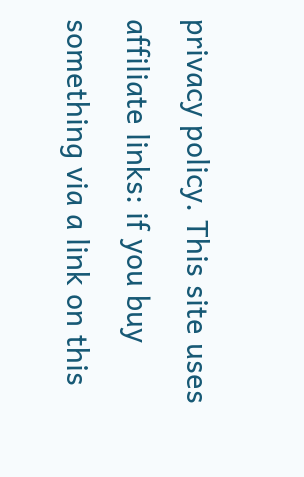privacy policy. This site uses affiliate links: if you buy something via a link on this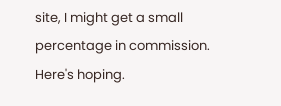site, I might get a small percentage in commission. Here's hoping.